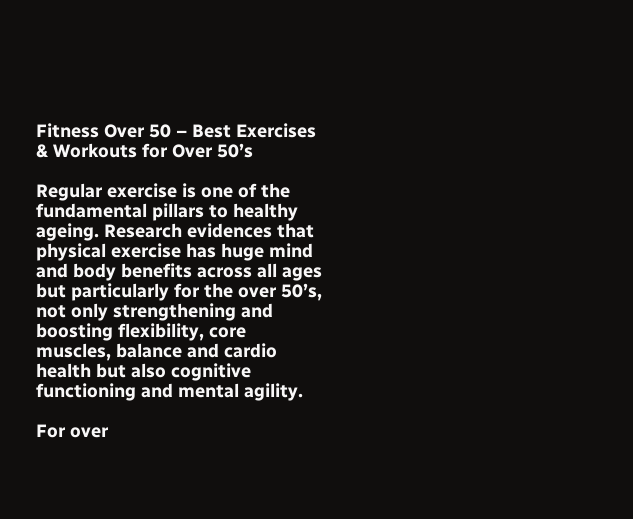Fitness Over 50 – Best Exercises & Workouts for Over 50’s

Regular exercise is one of the fundamental pillars to healthy ageing. Research evidences that physical exercise has huge mind and body benefits across all ages but particularly for the over 50’s, not only strengthening and boosting flexibility, core muscles, balance and cardio health but also cognitive functioning and mental agility.

For over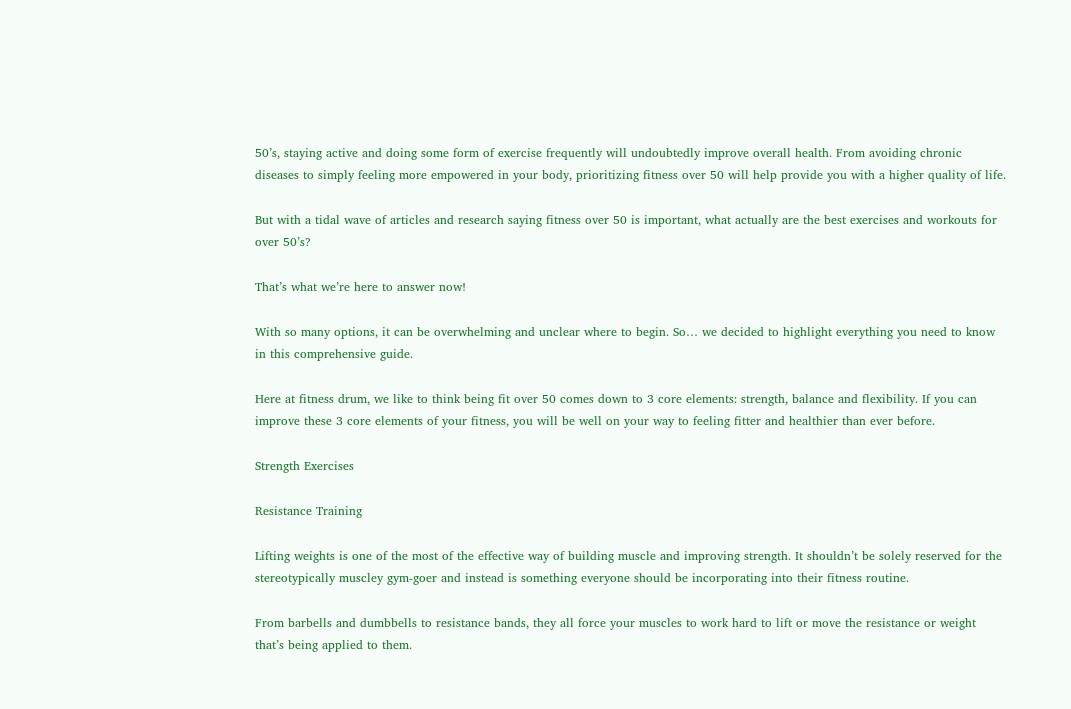50’s, staying active and doing some form of exercise frequently will undoubtedly improve overall health. From avoiding chronic diseases to simply feeling more empowered in your body, prioritizing fitness over 50 will help provide you with a higher quality of life.

But with a tidal wave of articles and research saying fitness over 50 is important, what actually are the best exercises and workouts for over 50’s?

That’s what we’re here to answer now!

With so many options, it can be overwhelming and unclear where to begin. So… we decided to highlight everything you need to know in this comprehensive guide.

Here at fitness drum, we like to think being fit over 50 comes down to 3 core elements: strength, balance and flexibility. If you can improve these 3 core elements of your fitness, you will be well on your way to feeling fitter and healthier than ever before.

Strength Exercises

Resistance Training

Lifting weights is one of the most of the effective way of building muscle and improving strength. It shouldn’t be solely reserved for the stereotypically muscley gym-goer and instead is something everyone should be incorporating into their fitness routine.

From barbells and dumbbells to resistance bands, they all force your muscles to work hard to lift or move the resistance or weight that’s being applied to them.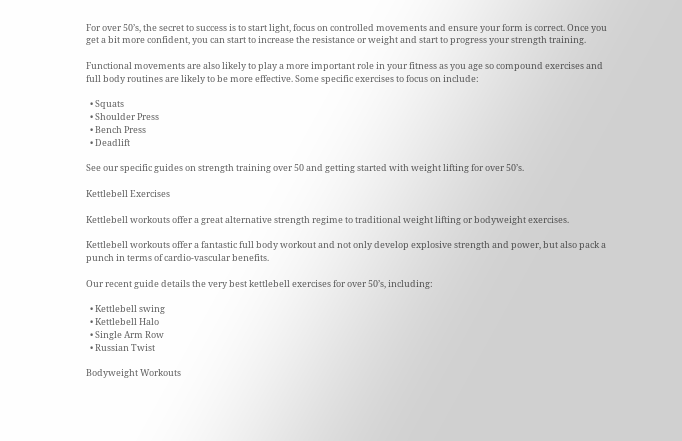For over 50’s, the secret to success is to start light, focus on controlled movements and ensure your form is correct. Once you get a bit more confident, you can start to increase the resistance or weight and start to progress your strength training.

Functional movements are also likely to play a more important role in your fitness as you age so compound exercises and full body routines are likely to be more effective. Some specific exercises to focus on include:

  • Squats
  • Shoulder Press
  • Bench Press
  • Deadlift

See our specific guides on strength training over 50 and getting started with weight lifting for over 50’s.

Kettlebell Exercises

Kettlebell workouts offer a great alternative strength regime to traditional weight lifting or bodyweight exercises.

Kettlebell workouts offer a fantastic full body workout and not only develop explosive strength and power, but also pack a punch in terms of cardio-vascular benefits.

Our recent guide details the very best kettlebell exercises for over 50’s, including:

  • Kettlebell swing
  • Kettlebell Halo
  • Single Arm Row
  • Russian Twist

Bodyweight Workouts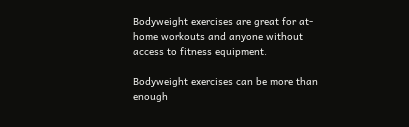Bodyweight exercises are great for at-home workouts and anyone without access to fitness equipment.

Bodyweight exercises can be more than enough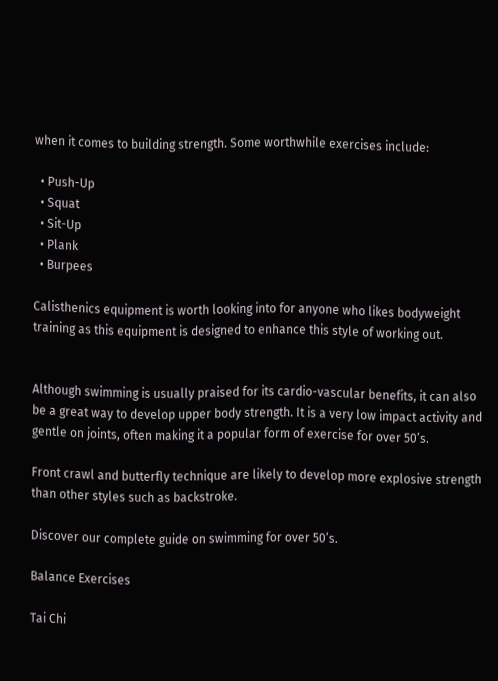when it comes to building strength. Some worthwhile exercises include:

  • Push-Up
  • Squat
  • Sit-Up
  • Plank
  • Burpees

Calisthenics equipment is worth looking into for anyone who likes bodyweight training as this equipment is designed to enhance this style of working out.


Although swimming is usually praised for its cardio-vascular benefits, it can also be a great way to develop upper body strength. It is a very low impact activity and gentle on joints, often making it a popular form of exercise for over 50’s.

Front crawl and butterfly technique are likely to develop more explosive strength than other styles such as backstroke.

Discover our complete guide on swimming for over 50’s.

Balance Exercises

Tai Chi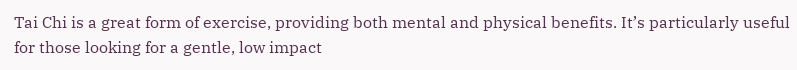Tai Chi is a great form of exercise, providing both mental and physical benefits. It’s particularly useful for those looking for a gentle, low impact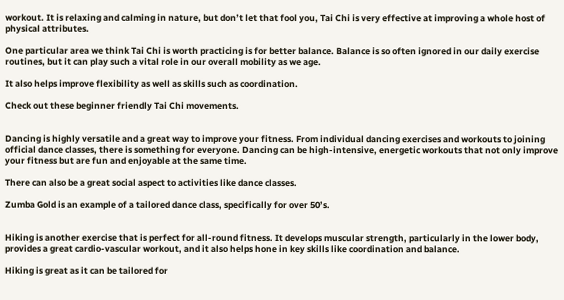workout. It is relaxing and calming in nature, but don’t let that fool you, Tai Chi is very effective at improving a whole host of physical attributes.

One particular area we think Tai Chi is worth practicing is for better balance. Balance is so often ignored in our daily exercise routines, but it can play such a vital role in our overall mobility as we age.

It also helps improve flexibility as well as skills such as coordination.

Check out these beginner friendly Tai Chi movements.


Dancing is highly versatile and a great way to improve your fitness. From individual dancing exercises and workouts to joining official dance classes, there is something for everyone. Dancing can be high-intensive, energetic workouts that not only improve your fitness but are fun and enjoyable at the same time.

There can also be a great social aspect to activities like dance classes.

Zumba Gold is an example of a tailored dance class, specifically for over 50’s.


Hiking is another exercise that is perfect for all-round fitness. It develops muscular strength, particularly in the lower body, provides a great cardio-vascular workout, and it also helps hone in key skills like coordination and balance.

Hiking is great as it can be tailored for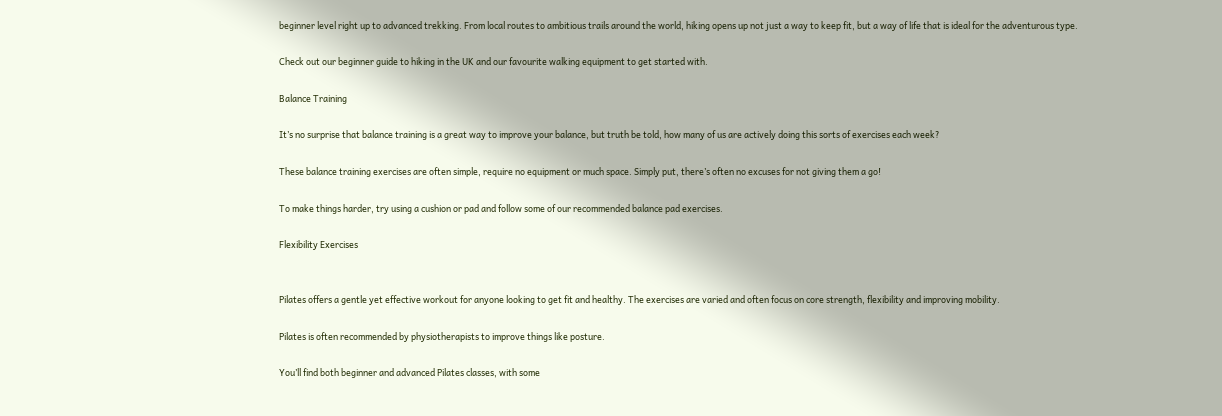beginner level right up to advanced trekking. From local routes to ambitious trails around the world, hiking opens up not just a way to keep fit, but a way of life that is ideal for the adventurous type.

Check out our beginner guide to hiking in the UK and our favourite walking equipment to get started with.

Balance Training

It’s no surprise that balance training is a great way to improve your balance, but truth be told, how many of us are actively doing this sorts of exercises each week?

These balance training exercises are often simple, require no equipment or much space. Simply put, there’s often no excuses for not giving them a go!

To make things harder, try using a cushion or pad and follow some of our recommended balance pad exercises.

Flexibility Exercises


Pilates offers a gentle yet effective workout for anyone looking to get fit and healthy. The exercises are varied and often focus on core strength, flexibility and improving mobility.

Pilates is often recommended by physiotherapists to improve things like posture.

You’ll find both beginner and advanced Pilates classes, with some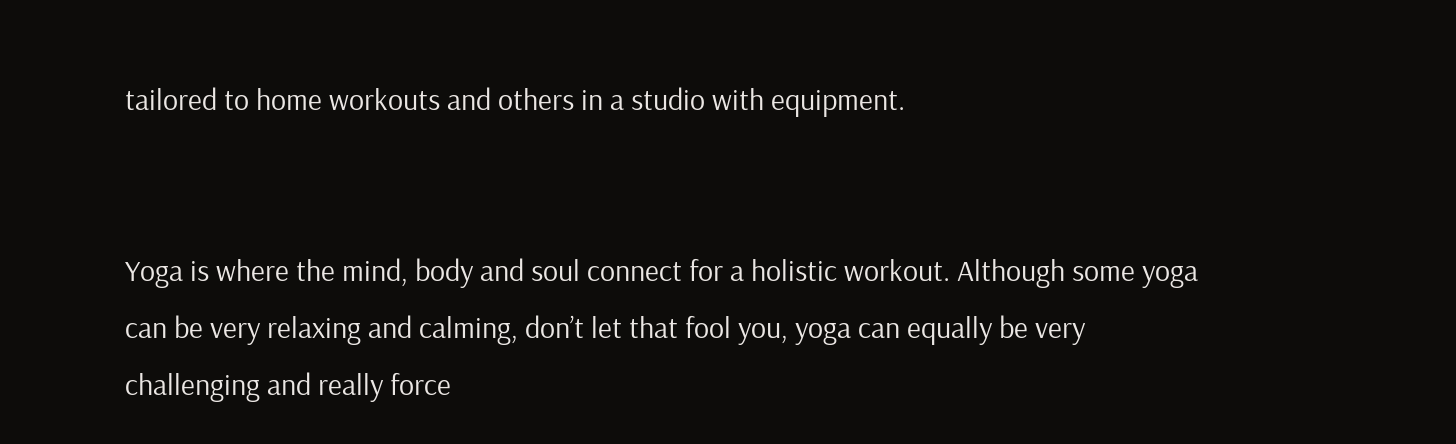tailored to home workouts and others in a studio with equipment.


Yoga is where the mind, body and soul connect for a holistic workout. Although some yoga can be very relaxing and calming, don’t let that fool you, yoga can equally be very challenging and really force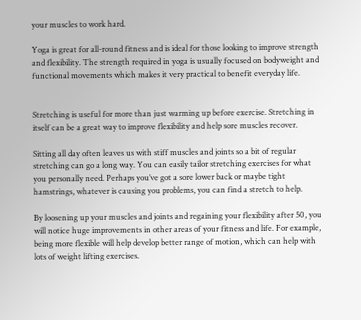your muscles to work hard.

Yoga is great for all-round fitness and is ideal for those looking to improve strength and flexibility. The strength required in yoga is usually focused on bodyweight and functional movements which makes it very practical to benefit everyday life.


Stretching is useful for more than just warming up before exercise. Stretching in itself can be a great way to improve flexibility and help sore muscles recover.

Sitting all day often leaves us with stiff muscles and joints so a bit of regular stretching can go a long way. You can easily tailor stretching exercises for what you personally need. Perhaps you’ve got a sore lower back or maybe tight hamstrings, whatever is causing you problems, you can find a stretch to help.

By loosening up your muscles and joints and regaining your flexibility after 50, you will notice huge improvements in other areas of your fitness and life. For example, being more flexible will help develop better range of motion, which can help with lots of weight lifting exercises.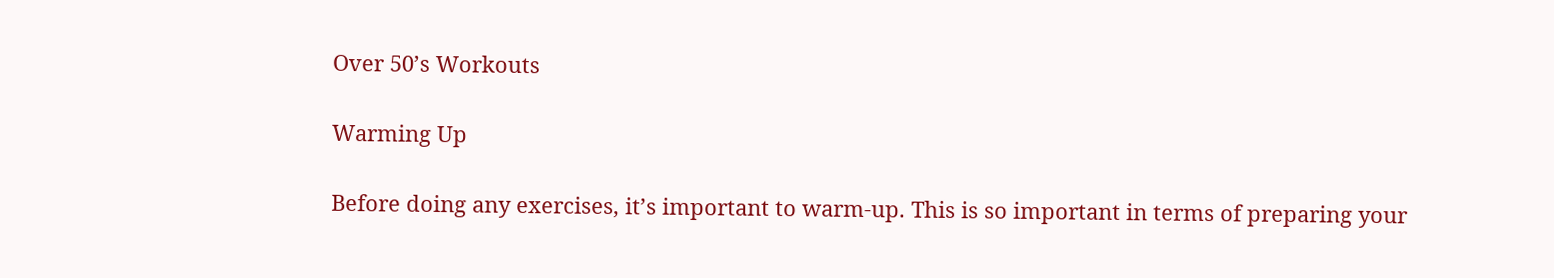Over 50’s Workouts

Warming Up

Before doing any exercises, it’s important to warm-up. This is so important in terms of preparing your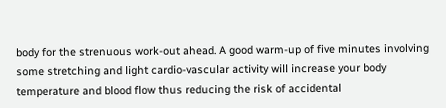body for the strenuous work-out ahead. A good warm-up of five minutes involving some stretching and light cardio-vascular activity will increase your body temperature and blood flow thus reducing the risk of accidental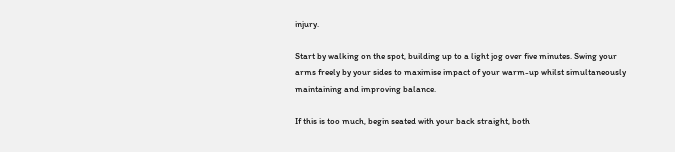injury.

Start by walking on the spot, building up to a light jog over five minutes. Swing your arms freely by your sides to maximise impact of your warm-up whilst simultaneously maintaining and improving balance.

If this is too much, begin seated with your back straight, both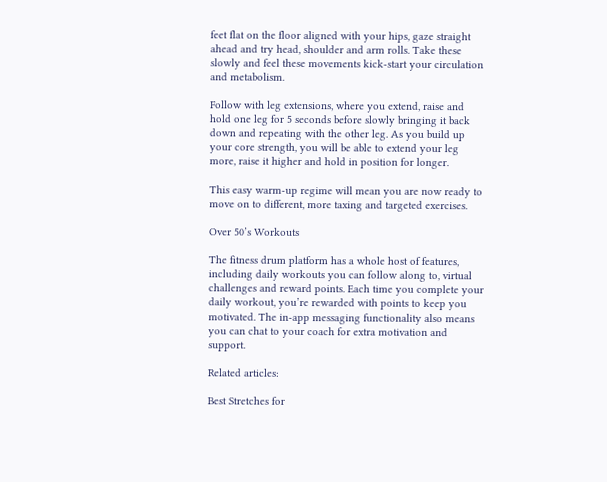feet flat on the floor aligned with your hips, gaze straight ahead and try head, shoulder and arm rolls. Take these slowly and feel these movements kick-start your circulation and metabolism.

Follow with leg extensions, where you extend, raise and hold one leg for 5 seconds before slowly bringing it back down and repeating with the other leg. As you build up your core strength, you will be able to extend your leg more, raise it higher and hold in position for longer.

This easy warm-up regime will mean you are now ready to move on to different, more taxing and targeted exercises.

Over 50’s Workouts

The fitness drum platform has a whole host of features, including daily workouts you can follow along to, virtual challenges and reward points. Each time you complete your daily workout, you’re rewarded with points to keep you motivated. The in-app messaging functionality also means you can chat to your coach for extra motivation and support.

Related articles:

Best Stretches for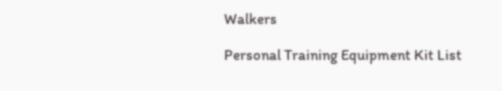Walkers

Personal Training Equipment Kit List